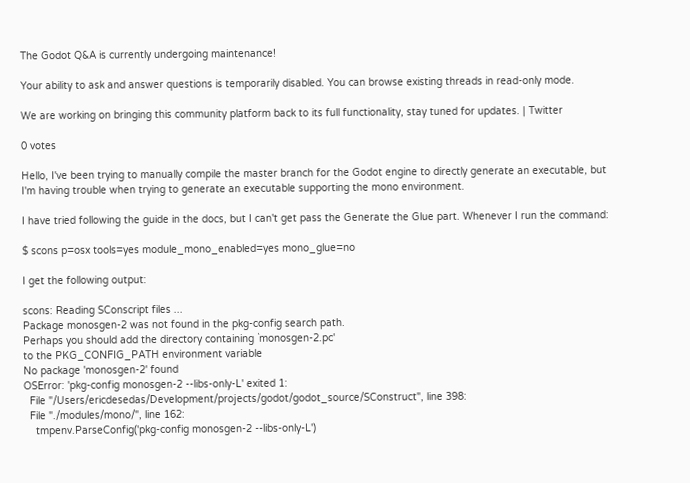The Godot Q&A is currently undergoing maintenance!

Your ability to ask and answer questions is temporarily disabled. You can browse existing threads in read-only mode.

We are working on bringing this community platform back to its full functionality, stay tuned for updates. | Twitter

0 votes

Hello, I've been trying to manually compile the master branch for the Godot engine to directly generate an executable, but I'm having trouble when trying to generate an executable supporting the mono environment.

I have tried following the guide in the docs, but I can't get pass the Generate the Glue part. Whenever I run the command:

$ scons p=osx tools=yes module_mono_enabled=yes mono_glue=no

I get the following output:

scons: Reading SConscript files ...
Package monosgen-2 was not found in the pkg-config search path.
Perhaps you should add the directory containing `monosgen-2.pc'
to the PKG_CONFIG_PATH environment variable
No package 'monosgen-2' found
OSError: 'pkg-config monosgen-2 --libs-only-L' exited 1:
  File "/Users/ericdesedas/Development/projects/godot/godot_source/SConstruct", line 398:
  File "./modules/mono/", line 162:
    tmpenv.ParseConfig('pkg-config monosgen-2 --libs-only-L')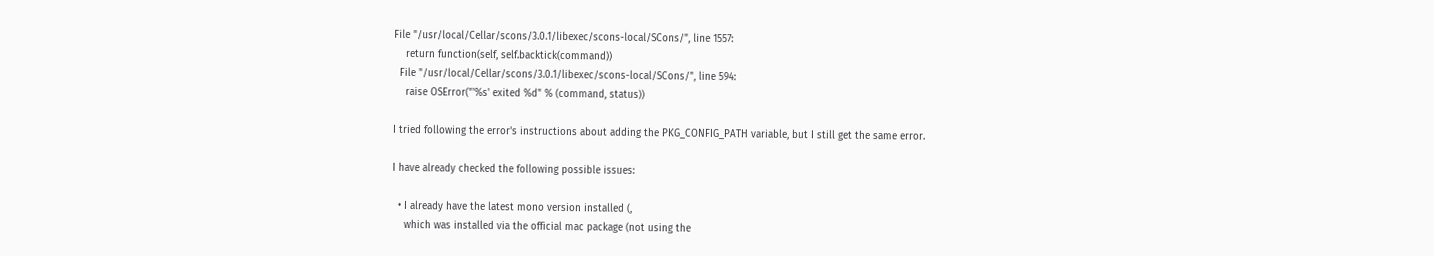File "/usr/local/Cellar/scons/3.0.1/libexec/scons-local/SCons/", line 1557:
    return function(self, self.backtick(command))
  File "/usr/local/Cellar/scons/3.0.1/libexec/scons-local/SCons/", line 594:
    raise OSError("'%s' exited %d" % (command, status))

I tried following the error's instructions about adding the PKG_CONFIG_PATH variable, but I still get the same error.

I have already checked the following possible issues:

  • I already have the latest mono version installed (,
    which was installed via the official mac package (not using the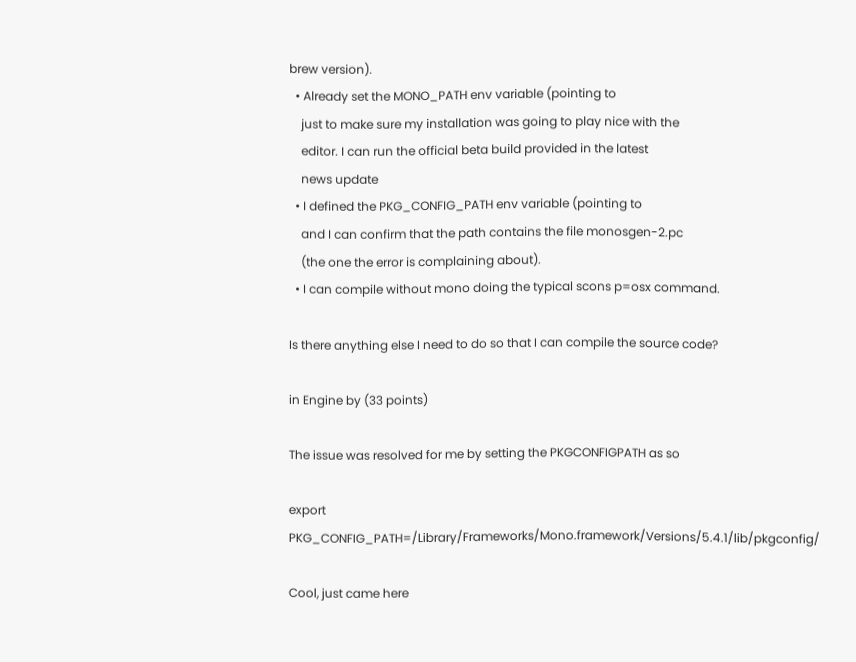brew version).
  • Already set the MONO_PATH env variable (pointing to
    just to make sure my installation was going to play nice with the
    editor. I can run the official beta build provided in the latest
    news update
  • I defined the PKG_CONFIG_PATH env variable (pointing to
    and I can confirm that the path contains the file monosgen-2.pc
    (the one the error is complaining about).
  • I can compile without mono doing the typical scons p=osx command.

Is there anything else I need to do so that I can compile the source code?

in Engine by (33 points)

The issue was resolved for me by setting the PKGCONFIGPATH as so

export PKG_CONFIG_PATH=/Library/Frameworks/Mono.framework/Versions/5.4.1/lib/pkgconfig/

Cool, just came here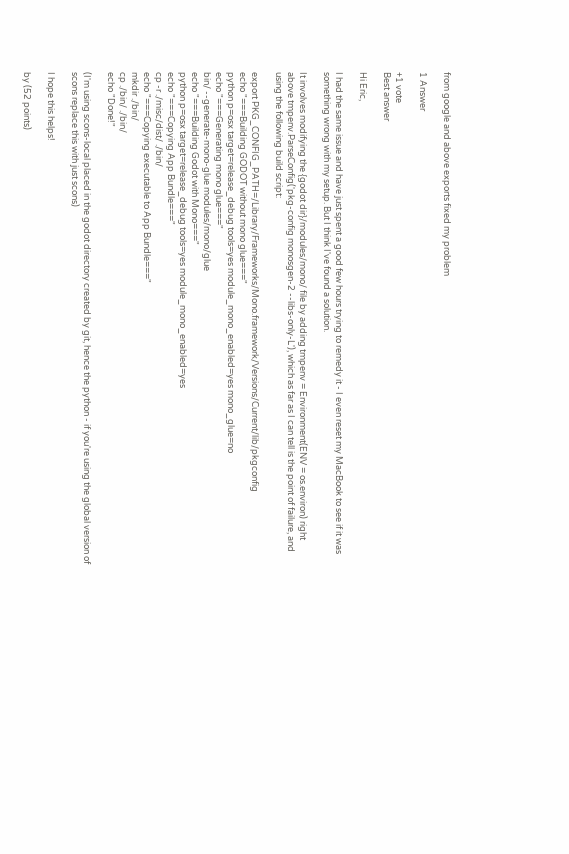from google and above exports fixed my problem

1 Answer

+1 vote
Best answer

Hi Eric,

I had the same issue and have just spent a good few hours trying to remedy it - I even reset my MacBook to see if it was something wrong with my setup. But I think I've found a solution.

It involves modifying the {godot dir}/modules/mono/ file by adding tmpenv = Environment(ENV = os.environ) right above tmpenv.ParseConfig('pkg-config monosgen-2 --libs-only-L'), which as far as I can tell is the point of failure, and using the following build script:

export PKG_CONFIG_PATH=/Library/Frameworks/Mono.framework/Versions/Current/lib/pkgconfig
echo "===Building GODOT without mono glue==="
python p=osx target=release_debug tools=yes module_mono_enabled=yes mono_glue=no
echo "===Generating mono glue==="
bin/ --generate-mono-glue modules/mono/glue
echo "===Building Godot with Mono==="
python p=osx target=release_debug tools=yes module_mono_enabled=yes
echo "===Copying App Bundle==="
cp -r ./misc/dist/ ./bin/
echo "===Copying executable to App Bundle==="
mkdir ./bin/
cp ./bin/ ./bin/
echo "Done!"

(I'm using scons-local placed in the godot directory created by git, hence the python - if you're using the global version of scons replace this with just scons)

I hope this helps!

by (52 points)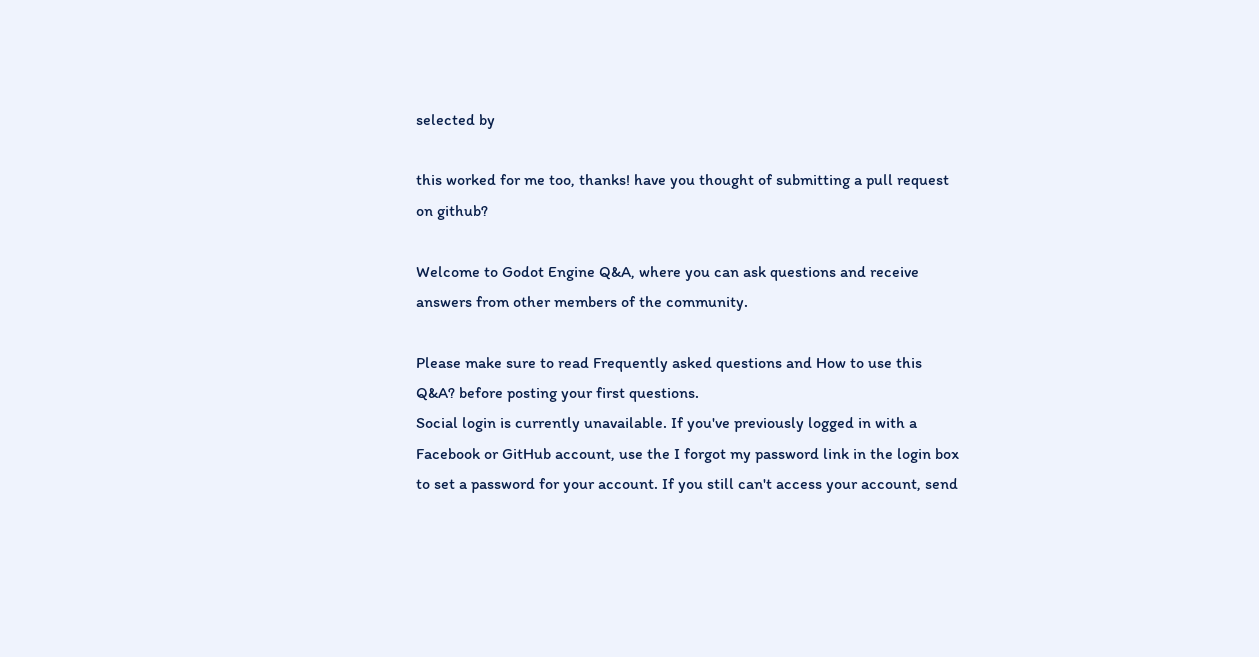selected by

this worked for me too, thanks! have you thought of submitting a pull request on github?

Welcome to Godot Engine Q&A, where you can ask questions and receive answers from other members of the community.

Please make sure to read Frequently asked questions and How to use this Q&A? before posting your first questions.
Social login is currently unavailable. If you've previously logged in with a Facebook or GitHub account, use the I forgot my password link in the login box to set a password for your account. If you still can't access your account, send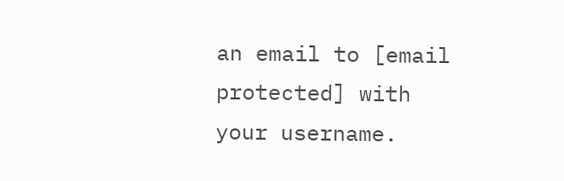an email to [email protected] with your username.